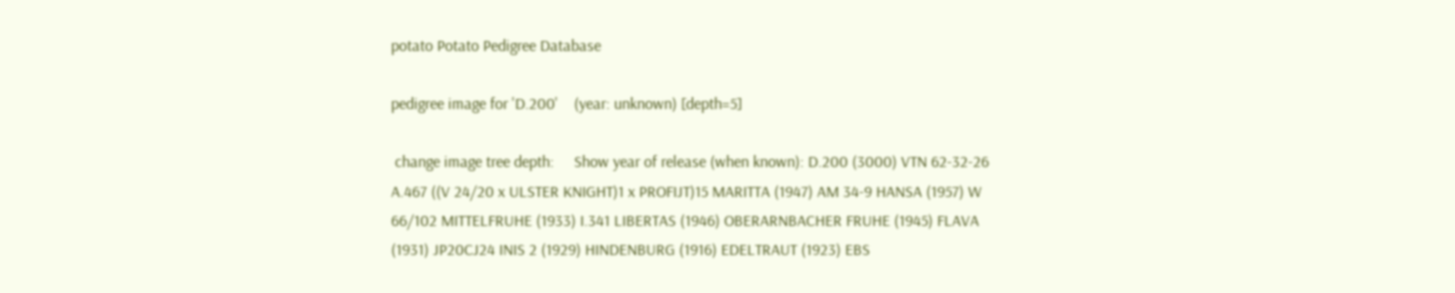potato Potato Pedigree Database

pedigree image for 'D.200'    (year: unknown) [depth=5]

 change image tree depth:     Show year of release (when known): D.200 (3000) VTN 62-32-26 A.467 ((V 24/20 x ULSTER KNIGHT)1 x PROFIJT)15 MARITTA (1947) AM 34-9 HANSA (1957) W 66/102 MITTELFRUHE (1933) I.341 LIBERTAS (1946) OBERARNBACHER FRUHE (1945) FLAVA (1931) JP20CJ24 INIS 2 (1929) HINDENBURG (1916) EDELTRAUT (1923) EBS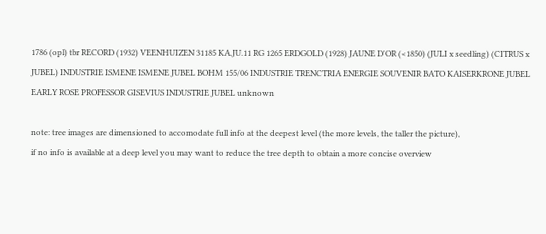1786 (opl) tbr RECORD (1932) VEENHUIZEN 31185 KA.JU.11 RG 1265 ERDGOLD (1928) JAUNE D'OR (<1850) (JULI x seedling) (CITRUS x JUBEL) INDUSTRIE ISMENE ISMENE JUBEL BOHM 155/06 INDUSTRIE TRENCTRIA ENERGIE SOUVENIR BATO KAISERKRONE JUBEL EARLY ROSE PROFESSOR GISEVIUS INDUSTRIE JUBEL unknown

note: tree images are dimensioned to accomodate full info at the deepest level (the more levels, the taller the picture),
if no info is available at a deep level you may want to reduce the tree depth to obtain a more concise overview